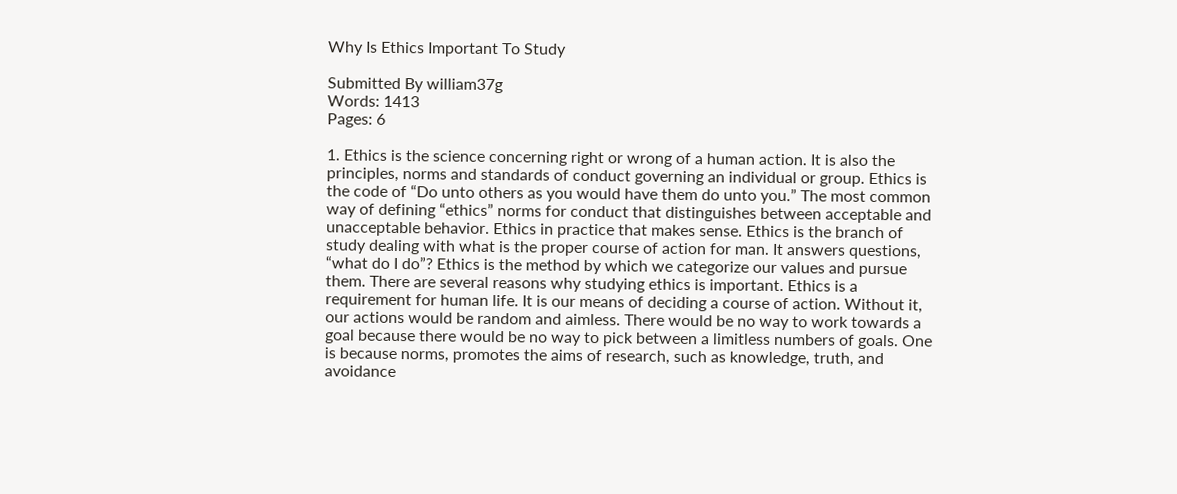Why Is Ethics Important To Study

Submitted By william37g
Words: 1413
Pages: 6

1. Ethics is the science concerning right or wrong of a human action. It is also the principles, norms and standards of conduct governing an individual or group. Ethics is the code of “Do unto others as you would have them do unto you.” The most common way of defining “ethics” norms for conduct that distinguishes between acceptable and unacceptable behavior. Ethics in practice that makes sense. Ethics is the branch of study dealing with what is the proper course of action for man. It answers questions, “what do I do”? Ethics is the method by which we categorize our values and pursue them. There are several reasons why studying ethics is important. Ethics is a requirement for human life. It is our means of deciding a course of action. Without it, our actions would be random and aimless. There would be no way to work towards a goal because there would be no way to pick between a limitless numbers of goals. One is because norms, promotes the aims of research, such as knowledge, truth, and avoidance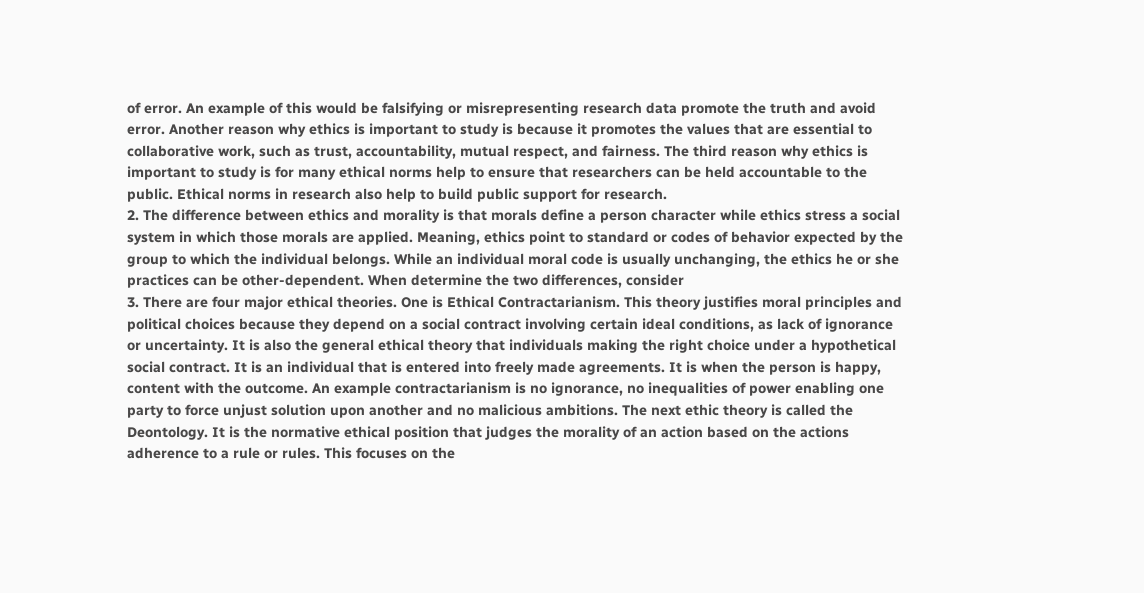of error. An example of this would be falsifying or misrepresenting research data promote the truth and avoid error. Another reason why ethics is important to study is because it promotes the values that are essential to collaborative work, such as trust, accountability, mutual respect, and fairness. The third reason why ethics is important to study is for many ethical norms help to ensure that researchers can be held accountable to the public. Ethical norms in research also help to build public support for research.
2. The difference between ethics and morality is that morals define a person character while ethics stress a social system in which those morals are applied. Meaning, ethics point to standard or codes of behavior expected by the group to which the individual belongs. While an individual moral code is usually unchanging, the ethics he or she practices can be other-dependent. When determine the two differences, consider
3. There are four major ethical theories. One is Ethical Contractarianism. This theory justifies moral principles and political choices because they depend on a social contract involving certain ideal conditions, as lack of ignorance or uncertainty. It is also the general ethical theory that individuals making the right choice under a hypothetical social contract. It is an individual that is entered into freely made agreements. It is when the person is happy, content with the outcome. An example contractarianism is no ignorance, no inequalities of power enabling one party to force unjust solution upon another and no malicious ambitions. The next ethic theory is called the Deontology. It is the normative ethical position that judges the morality of an action based on the actions adherence to a rule or rules. This focuses on the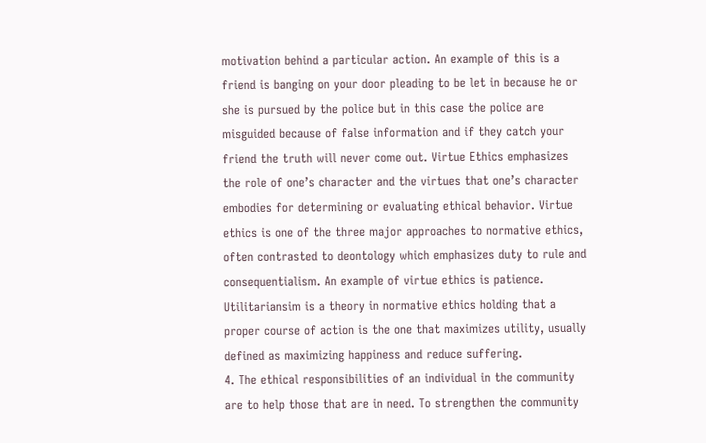motivation behind a particular action. An example of this is a friend is banging on your door pleading to be let in because he or she is pursued by the police but in this case the police are misguided because of false information and if they catch your friend the truth will never come out. Virtue Ethics emphasizes the role of one’s character and the virtues that one’s character embodies for determining or evaluating ethical behavior. Virtue ethics is one of the three major approaches to normative ethics, often contrasted to deontology which emphasizes duty to rule and consequentialism. An example of virtue ethics is patience. Utilitariansim is a theory in normative ethics holding that a proper course of action is the one that maximizes utility, usually defined as maximizing happiness and reduce suffering.
4. The ethical responsibilities of an individual in the community are to help those that are in need. To strengthen the community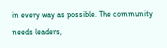in every way as possible. The community needs leaders,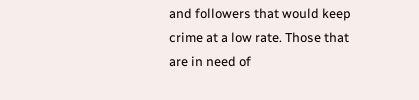and followers that would keep crime at a low rate. Those that are in need of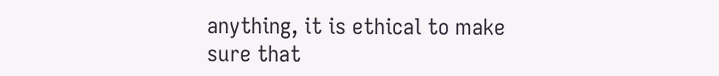anything, it is ethical to make sure that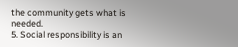the community gets what is needed.
5. Social responsibility is an